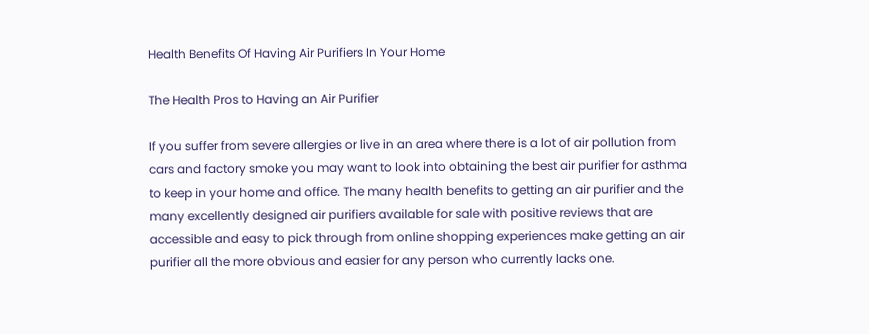Health Benefits Of Having Air Purifiers In Your Home

The Health Pros to Having an Air Purifier

If you suffer from severe allergies or live in an area where there is a lot of air pollution from cars and factory smoke you may want to look into obtaining the best air purifier for asthma to keep in your home and office. The many health benefits to getting an air purifier and the many excellently designed air purifiers available for sale with positive reviews that are accessible and easy to pick through from online shopping experiences make getting an air purifier all the more obvious and easier for any person who currently lacks one.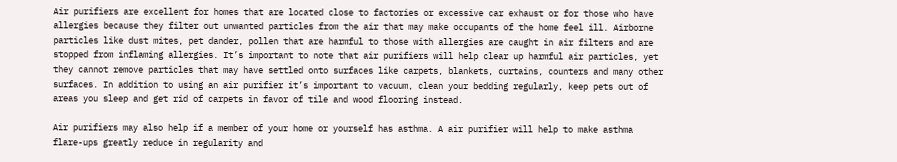Air purifiers are excellent for homes that are located close to factories or excessive car exhaust or for those who have allergies because they filter out unwanted particles from the air that may make occupants of the home feel ill. Airborne particles like dust mites, pet dander, pollen that are harmful to those with allergies are caught in air filters and are stopped from inflaming allergies. It’s important to note that air purifiers will help clear up harmful air particles, yet they cannot remove particles that may have settled onto surfaces like carpets, blankets, curtains, counters and many other surfaces. In addition to using an air purifier it’s important to vacuum, clean your bedding regularly, keep pets out of areas you sleep and get rid of carpets in favor of tile and wood flooring instead.

Air purifiers may also help if a member of your home or yourself has asthma. A air purifier will help to make asthma flare-ups greatly reduce in regularity and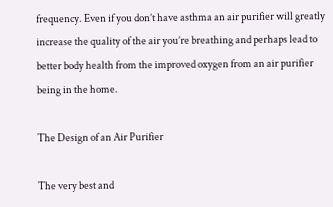frequency. Even if you don’t have asthma an air purifier will greatly increase the quality of the air you’re breathing and perhaps lead to better body health from the improved oxygen from an air purifier being in the home.

The Design of an Air Purifier

The very best and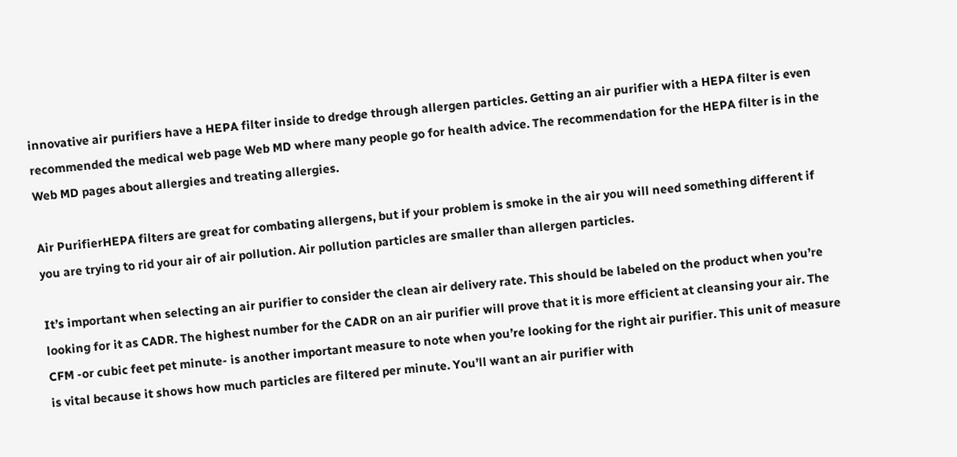innovative air purifiers have a HEPA filter inside to dredge through allergen particles. Getting an air purifier with a HEPA filter is even recommended the medical web page Web MD where many people go for health advice. The recommendation for the HEPA filter is in the Web MD pages about allergies and treating allergies.

Air PurifierHEPA filters are great for combating allergens, but if your problem is smoke in the air you will need something different if you are trying to rid your air of air pollution. Air pollution particles are smaller than allergen particles.

It’s important when selecting an air purifier to consider the clean air delivery rate. This should be labeled on the product when you’re looking for it as CADR. The highest number for the CADR on an air purifier will prove that it is more efficient at cleansing your air. The CFM -or cubic feet pet minute- is another important measure to note when you’re looking for the right air purifier. This unit of measure is vital because it shows how much particles are filtered per minute. You’ll want an air purifier with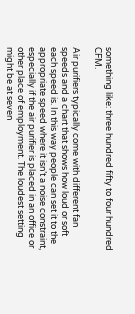something like: three hundred fifty to four hundred CFM.

Air purifiers typically come with different fan speeds and a chart that shows how loud or soft each speed is. In this way people can set it to the appropriate speed where it isn’t a noise constraint, especially if the air purifier is placed in an office or other place of employment. The loudest setting might be at seven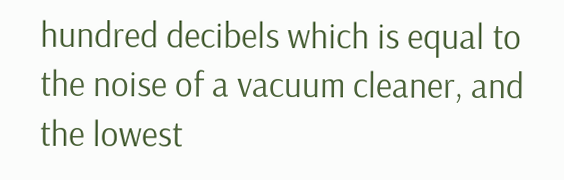hundred decibels which is equal to the noise of a vacuum cleaner, and the lowest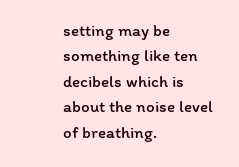setting may be something like ten decibels which is about the noise level of breathing.